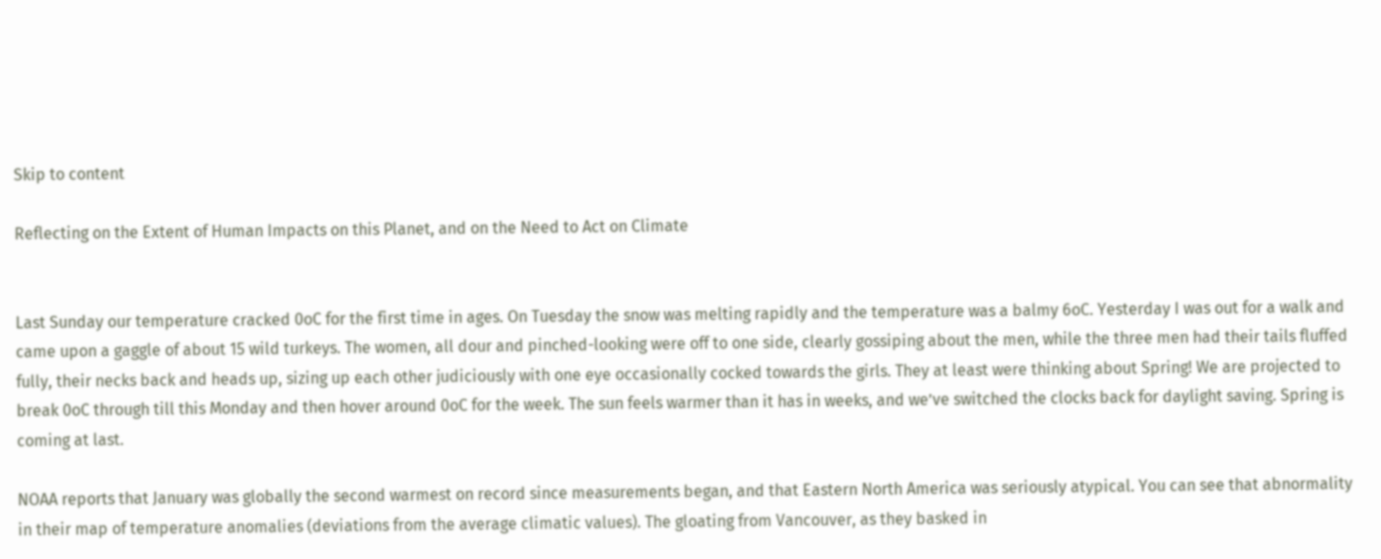Skip to content

Reflecting on the Extent of Human Impacts on this Planet, and on the Need to Act on Climate


Last Sunday our temperature cracked 0oC for the first time in ages. On Tuesday the snow was melting rapidly and the temperature was a balmy 6oC. Yesterday I was out for a walk and came upon a gaggle of about 15 wild turkeys. The women, all dour and pinched-looking were off to one side, clearly gossiping about the men, while the three men had their tails fluffed fully, their necks back and heads up, sizing up each other judiciously with one eye occasionally cocked towards the girls. They at least were thinking about Spring! We are projected to break 0oC through till this Monday and then hover around 0oC for the week. The sun feels warmer than it has in weeks, and we’ve switched the clocks back for daylight saving. Spring is coming at last.

NOAA reports that January was globally the second warmest on record since measurements began, and that Eastern North America was seriously atypical. You can see that abnormality in their map of temperature anomalies (deviations from the average climatic values). The gloating from Vancouver, as they basked in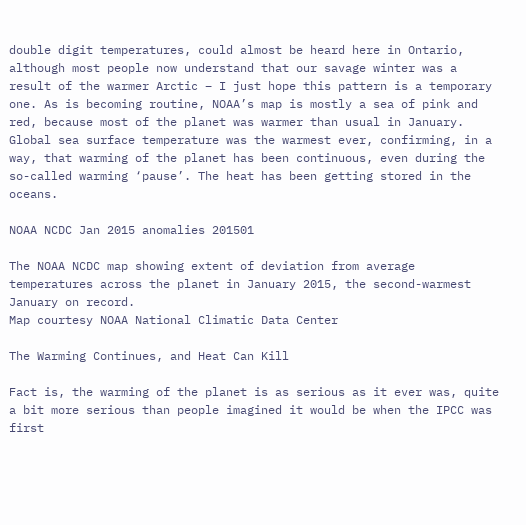double digit temperatures, could almost be heard here in Ontario, although most people now understand that our savage winter was a result of the warmer Arctic – I just hope this pattern is a temporary one. As is becoming routine, NOAA’s map is mostly a sea of pink and red, because most of the planet was warmer than usual in January. Global sea surface temperature was the warmest ever, confirming, in a way, that warming of the planet has been continuous, even during the so-called warming ‘pause’. The heat has been getting stored in the oceans.

NOAA NCDC Jan 2015 anomalies 201501

The NOAA NCDC map showing extent of deviation from average temperatures across the planet in January 2015, the second-warmest January on record.
Map courtesy NOAA National Climatic Data Center

The Warming Continues, and Heat Can Kill

Fact is, the warming of the planet is as serious as it ever was, quite a bit more serious than people imagined it would be when the IPCC was first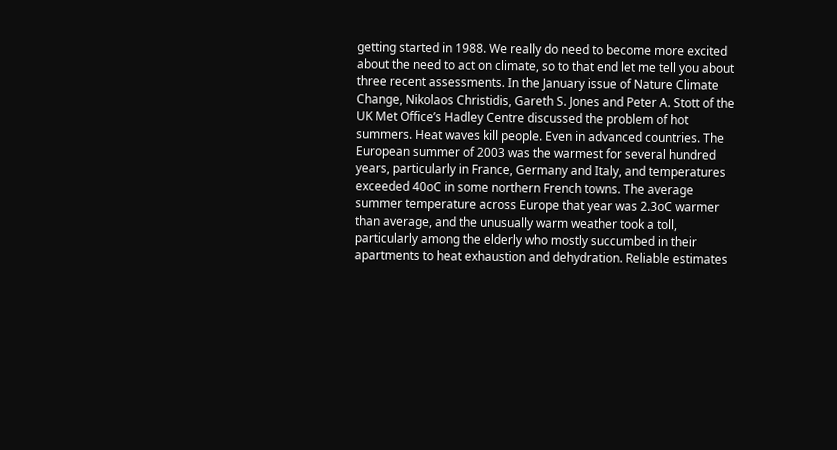getting started in 1988. We really do need to become more excited about the need to act on climate, so to that end let me tell you about three recent assessments. In the January issue of Nature Climate Change, Nikolaos Christidis, Gareth S. Jones and Peter A. Stott of the UK Met Office’s Hadley Centre discussed the problem of hot summers. Heat waves kill people. Even in advanced countries. The European summer of 2003 was the warmest for several hundred years, particularly in France, Germany and Italy, and temperatures exceeded 40oC in some northern French towns. The average summer temperature across Europe that year was 2.3oC warmer than average, and the unusually warm weather took a toll, particularly among the elderly who mostly succumbed in their apartments to heat exhaustion and dehydration. Reliable estimates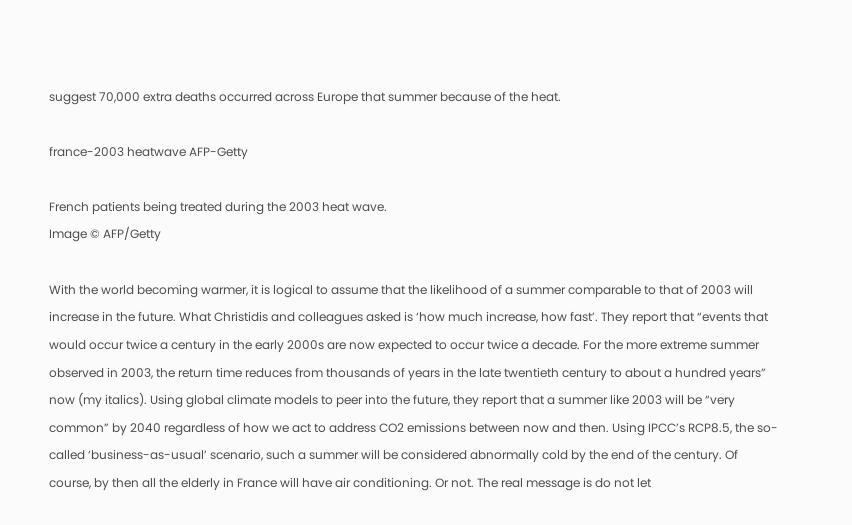suggest 70,000 extra deaths occurred across Europe that summer because of the heat.

france-2003 heatwave AFP-Getty

French patients being treated during the 2003 heat wave.
Image © AFP/Getty

With the world becoming warmer, it is logical to assume that the likelihood of a summer comparable to that of 2003 will increase in the future. What Christidis and colleagues asked is ‘how much increase, how fast’. They report that “events that would occur twice a century in the early 2000s are now expected to occur twice a decade. For the more extreme summer observed in 2003, the return time reduces from thousands of years in the late twentieth century to about a hundred years” now (my italics). Using global climate models to peer into the future, they report that a summer like 2003 will be “very common” by 2040 regardless of how we act to address CO2 emissions between now and then. Using IPCC’s RCP8.5, the so-called ‘business-as-usual’ scenario, such a summer will be considered abnormally cold by the end of the century. Of course, by then all the elderly in France will have air conditioning. Or not. The real message is do not let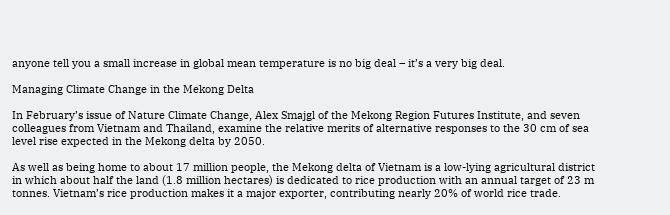anyone tell you a small increase in global mean temperature is no big deal – it’s a very big deal.

Managing Climate Change in the Mekong Delta

In February’s issue of Nature Climate Change, Alex Smajgl of the Mekong Region Futures Institute, and seven colleagues from Vietnam and Thailand, examine the relative merits of alternative responses to the 30 cm of sea level rise expected in the Mekong delta by 2050.

As well as being home to about 17 million people, the Mekong delta of Vietnam is a low-lying agricultural district in which about half the land (1.8 million hectares) is dedicated to rice production with an annual target of 23 m tonnes. Vietnam’s rice production makes it a major exporter, contributing nearly 20% of world rice trade.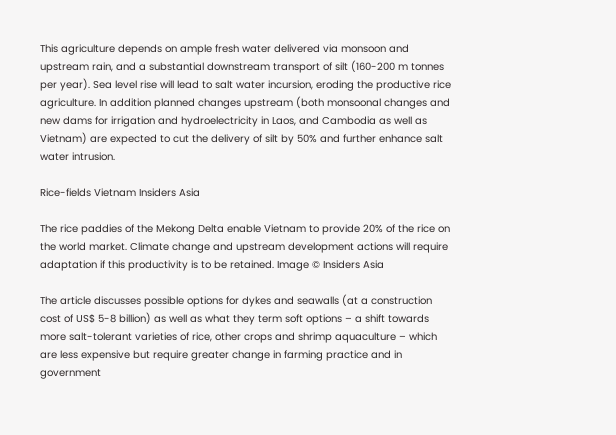This agriculture depends on ample fresh water delivered via monsoon and upstream rain, and a substantial downstream transport of silt (160-200 m tonnes per year). Sea level rise will lead to salt water incursion, eroding the productive rice agriculture. In addition planned changes upstream (both monsoonal changes and new dams for irrigation and hydroelectricity in Laos, and Cambodia as well as Vietnam) are expected to cut the delivery of silt by 50% and further enhance salt water intrusion.

Rice-fields Vietnam Insiders Asia

The rice paddies of the Mekong Delta enable Vietnam to provide 20% of the rice on the world market. Climate change and upstream development actions will require adaptation if this productivity is to be retained. Image © Insiders Asia

The article discusses possible options for dykes and seawalls (at a construction cost of US$ 5-8 billion) as well as what they term soft options – a shift towards more salt-tolerant varieties of rice, other crops and shrimp aquaculture – which are less expensive but require greater change in farming practice and in government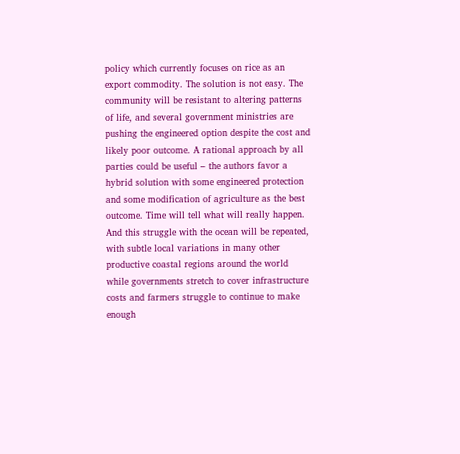policy which currently focuses on rice as an export commodity. The solution is not easy. The community will be resistant to altering patterns of life, and several government ministries are pushing the engineered option despite the cost and likely poor outcome. A rational approach by all parties could be useful – the authors favor a hybrid solution with some engineered protection and some modification of agriculture as the best outcome. Time will tell what will really happen. And this struggle with the ocean will be repeated, with subtle local variations in many other productive coastal regions around the world while governments stretch to cover infrastructure costs and farmers struggle to continue to make enough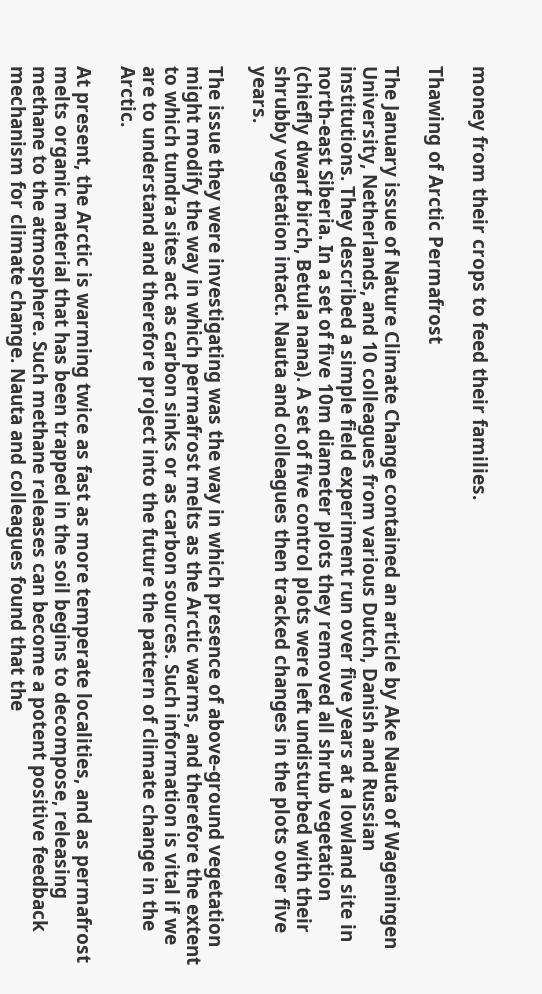money from their crops to feed their families.

Thawing of Arctic Permafrost

The January issue of Nature Climate Change contained an article by Ake Nauta of Wageningen University, Netherlands, and 10 colleagues from various Dutch, Danish and Russian institutions. They described a simple field experiment run over five years at a lowland site in north-east Siberia. In a set of five 10m diameter plots they removed all shrub vegetation (chiefly dwarf birch, Betula nana). A set of five control plots were left undisturbed with their shrubby vegetation intact. Nauta and colleagues then tracked changes in the plots over five years.

The issue they were investigating was the way in which presence of above-ground vegetation might modify the way in which permafrost melts as the Arctic warms, and therefore the extent to which tundra sites act as carbon sinks or as carbon sources. Such information is vital if we are to understand and therefore project into the future the pattern of climate change in the Arctic.

At present, the Arctic is warming twice as fast as more temperate localities, and as permafrost melts organic material that has been trapped in the soil begins to decompose, releasing methane to the atmosphere. Such methane releases can become a potent positive feedback mechanism for climate change. Nauta and colleagues found that the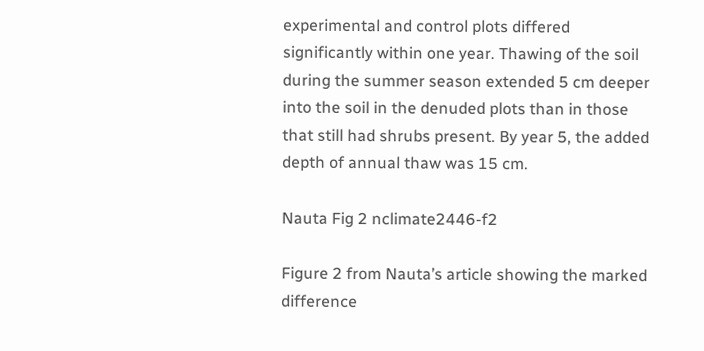experimental and control plots differed significantly within one year. Thawing of the soil during the summer season extended 5 cm deeper into the soil in the denuded plots than in those that still had shrubs present. By year 5, the added depth of annual thaw was 15 cm.

Nauta Fig 2 nclimate2446-f2

Figure 2 from Nauta’s article showing the marked difference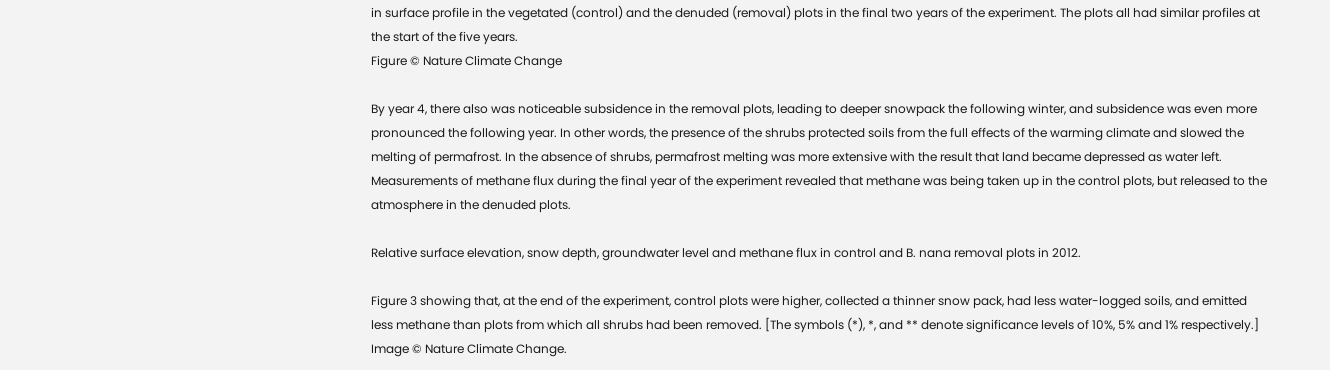in surface profile in the vegetated (control) and the denuded (removal) plots in the final two years of the experiment. The plots all had similar profiles at the start of the five years.
Figure © Nature Climate Change

By year 4, there also was noticeable subsidence in the removal plots, leading to deeper snowpack the following winter, and subsidence was even more pronounced the following year. In other words, the presence of the shrubs protected soils from the full effects of the warming climate and slowed the melting of permafrost. In the absence of shrubs, permafrost melting was more extensive with the result that land became depressed as water left. Measurements of methane flux during the final year of the experiment revealed that methane was being taken up in the control plots, but released to the atmosphere in the denuded plots.

Relative surface elevation, snow depth, groundwater level and methane flux in control and B. nana removal plots in 2012.

Figure 3 showing that, at the end of the experiment, control plots were higher, collected a thinner snow pack, had less water-logged soils, and emitted less methane than plots from which all shrubs had been removed. [The symbols (*), *, and ** denote significance levels of 10%, 5% and 1% respectively.]  Image © Nature Climate Change.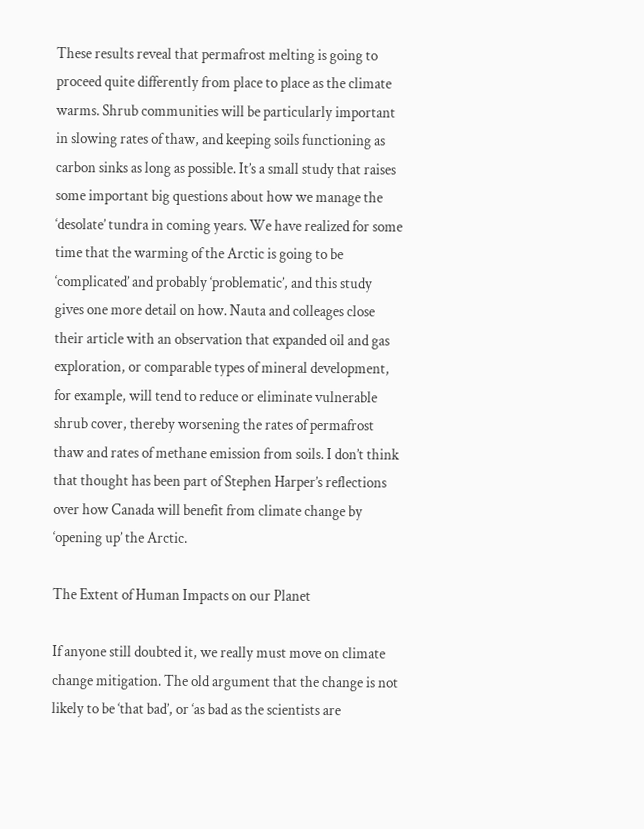These results reveal that permafrost melting is going to proceed quite differently from place to place as the climate warms. Shrub communities will be particularly important in slowing rates of thaw, and keeping soils functioning as carbon sinks as long as possible. It’s a small study that raises some important big questions about how we manage the ‘desolate’ tundra in coming years. We have realized for some time that the warming of the Arctic is going to be ‘complicated’ and probably ‘problematic’, and this study gives one more detail on how. Nauta and colleages close their article with an observation that expanded oil and gas exploration, or comparable types of mineral development, for example, will tend to reduce or eliminate vulnerable shrub cover, thereby worsening the rates of permafrost thaw and rates of methane emission from soils. I don’t think that thought has been part of Stephen Harper’s reflections over how Canada will benefit from climate change by ‘opening up’ the Arctic.

The Extent of Human Impacts on our Planet

If anyone still doubted it, we really must move on climate change mitigation. The old argument that the change is not likely to be ‘that bad’, or ‘as bad as the scientists are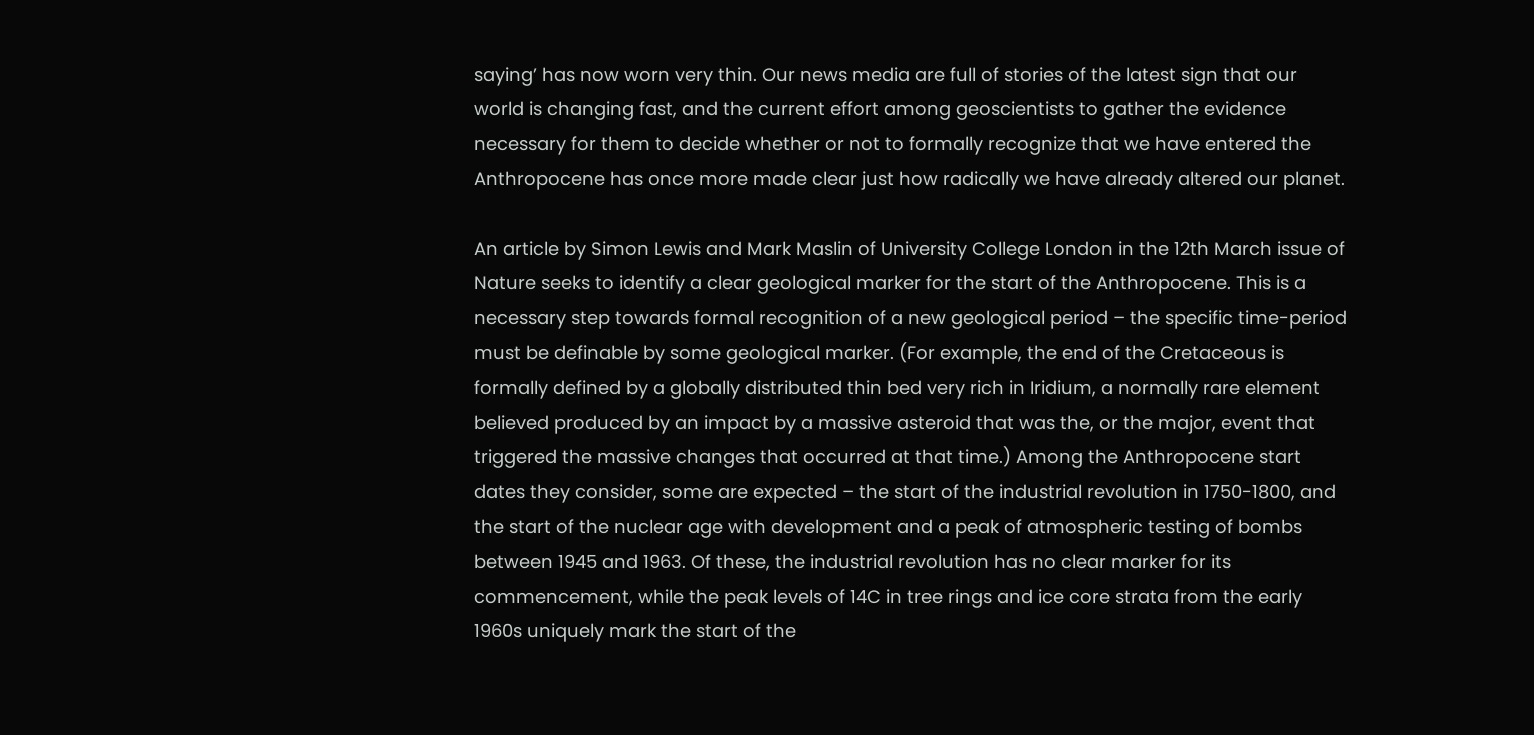saying’ has now worn very thin. Our news media are full of stories of the latest sign that our world is changing fast, and the current effort among geoscientists to gather the evidence necessary for them to decide whether or not to formally recognize that we have entered the Anthropocene has once more made clear just how radically we have already altered our planet.

An article by Simon Lewis and Mark Maslin of University College London in the 12th March issue of Nature seeks to identify a clear geological marker for the start of the Anthropocene. This is a necessary step towards formal recognition of a new geological period – the specific time-period must be definable by some geological marker. (For example, the end of the Cretaceous is formally defined by a globally distributed thin bed very rich in Iridium, a normally rare element believed produced by an impact by a massive asteroid that was the, or the major, event that triggered the massive changes that occurred at that time.) Among the Anthropocene start dates they consider, some are expected – the start of the industrial revolution in 1750-1800, and the start of the nuclear age with development and a peak of atmospheric testing of bombs between 1945 and 1963. Of these, the industrial revolution has no clear marker for its commencement, while the peak levels of 14C in tree rings and ice core strata from the early 1960s uniquely mark the start of the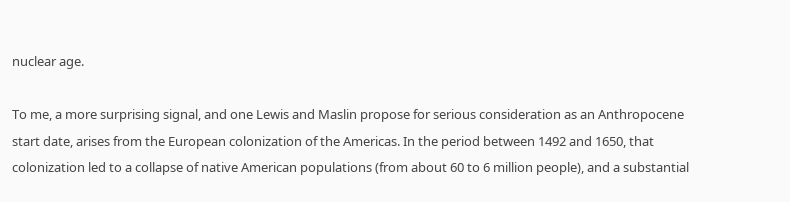nuclear age.

To me, a more surprising signal, and one Lewis and Maslin propose for serious consideration as an Anthropocene start date, arises from the European colonization of the Americas. In the period between 1492 and 1650, that colonization led to a collapse of native American populations (from about 60 to 6 million people), and a substantial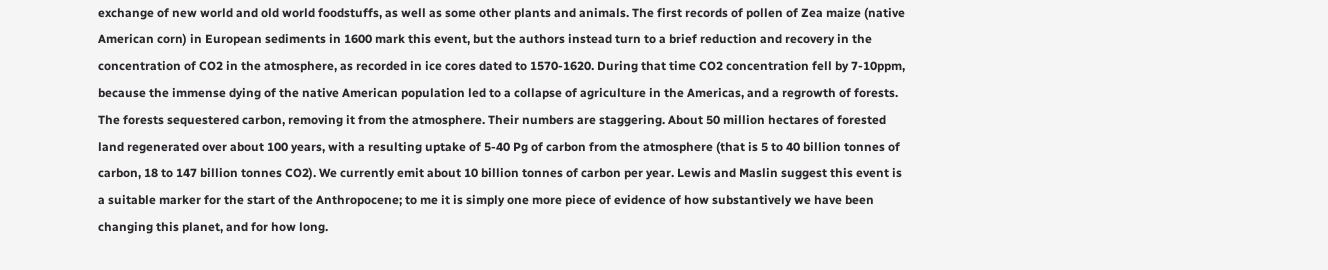exchange of new world and old world foodstuffs, as well as some other plants and animals. The first records of pollen of Zea maize (native American corn) in European sediments in 1600 mark this event, but the authors instead turn to a brief reduction and recovery in the concentration of CO2 in the atmosphere, as recorded in ice cores dated to 1570-1620. During that time CO2 concentration fell by 7-10ppm, because the immense dying of the native American population led to a collapse of agriculture in the Americas, and a regrowth of forests. The forests sequestered carbon, removing it from the atmosphere. Their numbers are staggering. About 50 million hectares of forested land regenerated over about 100 years, with a resulting uptake of 5-40 Pg of carbon from the atmosphere (that is 5 to 40 billion tonnes of carbon, 18 to 147 billion tonnes CO2). We currently emit about 10 billion tonnes of carbon per year. Lewis and Maslin suggest this event is a suitable marker for the start of the Anthropocene; to me it is simply one more piece of evidence of how substantively we have been changing this planet, and for how long.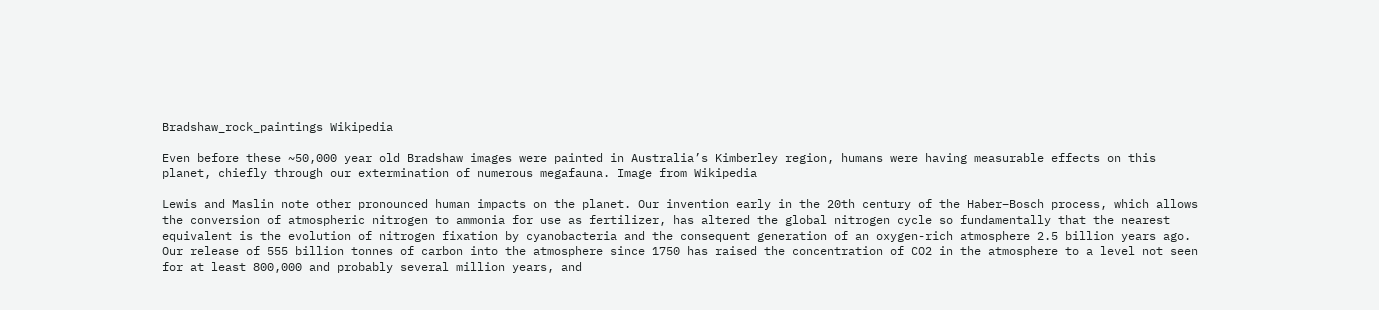Bradshaw_rock_paintings Wikipedia

Even before these ~50,000 year old Bradshaw images were painted in Australia’s Kimberley region, humans were having measurable effects on this planet, chiefly through our extermination of numerous megafauna. Image from Wikipedia

Lewis and Maslin note other pronounced human impacts on the planet. Our invention early in the 20th century of the Haber–Bosch process, which allows the conversion of atmospheric nitrogen to ammonia for use as fertilizer, has altered the global nitrogen cycle so fundamentally that the nearest equivalent is the evolution of nitrogen fixation by cyanobacteria and the consequent generation of an oxygen-rich atmosphere 2.5 billion years ago. Our release of 555 billion tonnes of carbon into the atmosphere since 1750 has raised the concentration of CO2 in the atmosphere to a level not seen for at least 800,000 and probably several million years, and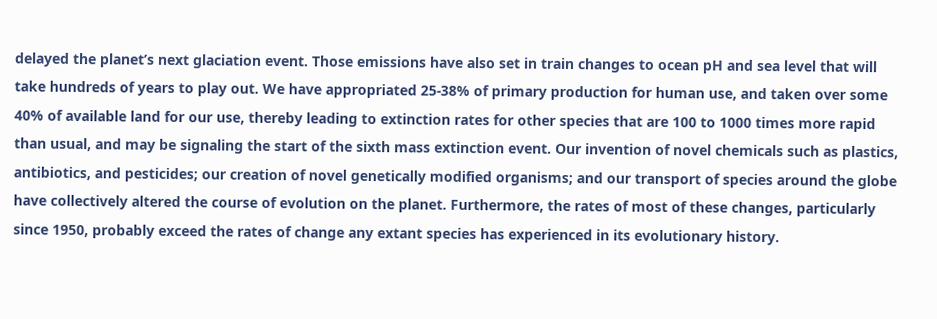delayed the planet’s next glaciation event. Those emissions have also set in train changes to ocean pH and sea level that will take hundreds of years to play out. We have appropriated 25-38% of primary production for human use, and taken over some 40% of available land for our use, thereby leading to extinction rates for other species that are 100 to 1000 times more rapid than usual, and may be signaling the start of the sixth mass extinction event. Our invention of novel chemicals such as plastics, antibiotics, and pesticides; our creation of novel genetically modified organisms; and our transport of species around the globe have collectively altered the course of evolution on the planet. Furthermore, the rates of most of these changes, particularly since 1950, probably exceed the rates of change any extant species has experienced in its evolutionary history.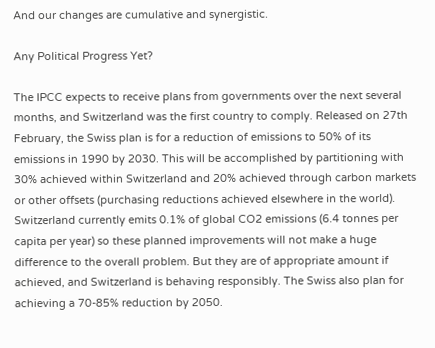And our changes are cumulative and synergistic.

Any Political Progress Yet?

The IPCC expects to receive plans from governments over the next several months, and Switzerland was the first country to comply. Released on 27th February, the Swiss plan is for a reduction of emissions to 50% of its emissions in 1990 by 2030. This will be accomplished by partitioning with 30% achieved within Switzerland and 20% achieved through carbon markets or other offsets (purchasing reductions achieved elsewhere in the world). Switzerland currently emits 0.1% of global CO2 emissions (6.4 tonnes per capita per year) so these planned improvements will not make a huge difference to the overall problem. But they are of appropriate amount if achieved, and Switzerland is behaving responsibly. The Swiss also plan for achieving a 70-85% reduction by 2050.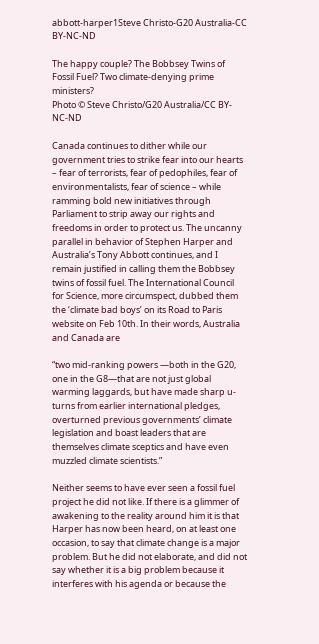abbott-harper1Steve Christo-G20 Australia-CC BY-NC-ND

The happy couple? The Bobbsey Twins of Fossil Fuel? Two climate-denying prime ministers?
Photo © Steve Christo/G20 Australia/CC BY-NC-ND

Canada continues to dither while our government tries to strike fear into our hearts – fear of terrorists, fear of pedophiles, fear of environmentalists, fear of science – while ramming bold new initiatives through Parliament to strip away our rights and freedoms in order to protect us. The uncanny parallel in behavior of Stephen Harper and Australia’s Tony Abbott continues, and I remain justified in calling them the Bobbsey twins of fossil fuel. The International Council for Science, more circumspect, dubbed them the ‘climate bad boys’ on its Road to Paris website on Feb 10th. In their words, Australia and Canada are

“two mid-ranking powers —both in the G20, one in the G8—that are not just global warming laggards, but have made sharp u-turns from earlier international pledges, overturned previous governments’ climate legislation and boast leaders that are themselves climate sceptics and have even muzzled climate scientists.”

Neither seems to have ever seen a fossil fuel project he did not like. If there is a glimmer of awakening to the reality around him it is that Harper has now been heard, on at least one occasion, to say that climate change is a major problem. But he did not elaborate, and did not say whether it is a big problem because it interferes with his agenda or because the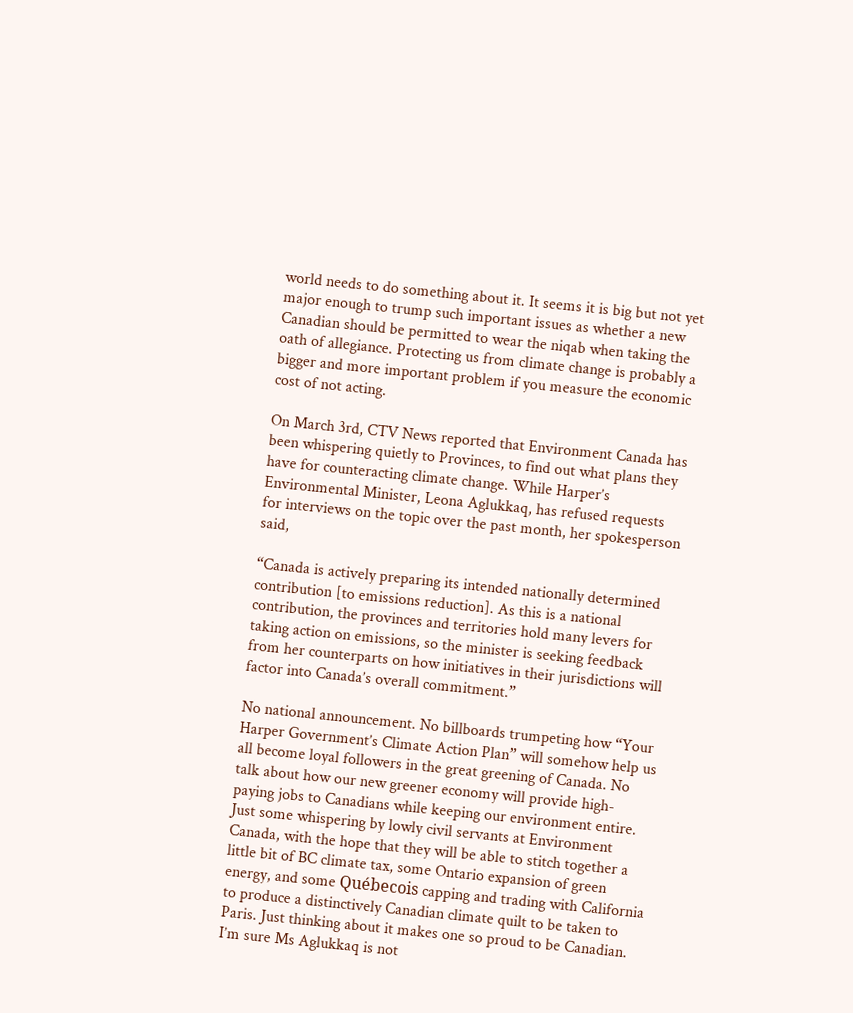world needs to do something about it. It seems it is big but not yet major enough to trump such important issues as whether a new Canadian should be permitted to wear the niqab when taking the oath of allegiance. Protecting us from climate change is probably a bigger and more important problem if you measure the economic cost of not acting.

On March 3rd, CTV News reported that Environment Canada has been whispering quietly to Provinces, to find out what plans they have for counteracting climate change. While Harper’s Environmental Minister, Leona Aglukkaq, has refused requests for interviews on the topic over the past month, her spokesperson said,

“Canada is actively preparing its intended nationally determined contribution [to emissions reduction]. As this is a national contribution, the provinces and territories hold many levers for taking action on emissions, so the minister is seeking feedback from her counterparts on how initiatives in their jurisdictions will factor into Canada’s overall commitment.”

No national announcement. No billboards trumpeting how “Your Harper Government’s Climate Action Plan” will somehow help us all become loyal followers in the great greening of Canada. No talk about how our new greener economy will provide high-paying jobs to Canadians while keeping our environment entire. Just some whispering by lowly civil servants at Environment Canada, with the hope that they will be able to stitch together a little bit of BC climate tax, some Ontario expansion of green energy, and some Québecois capping and trading with California to produce a distinctively Canadian climate quilt to be taken to Paris. Just thinking about it makes one so proud to be Canadian. I’m sure Ms Aglukkaq is not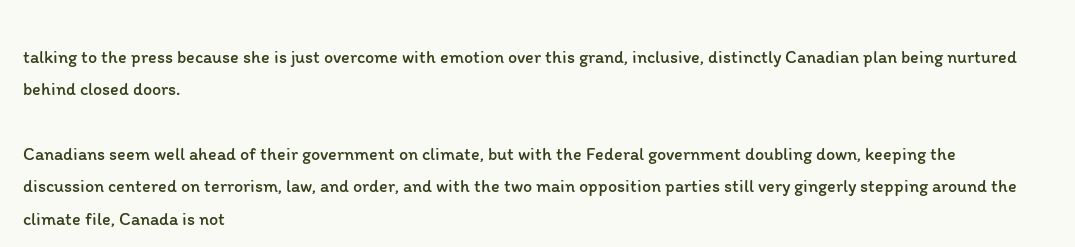talking to the press because she is just overcome with emotion over this grand, inclusive, distinctly Canadian plan being nurtured behind closed doors.

Canadians seem well ahead of their government on climate, but with the Federal government doubling down, keeping the discussion centered on terrorism, law, and order, and with the two main opposition parties still very gingerly stepping around the climate file, Canada is not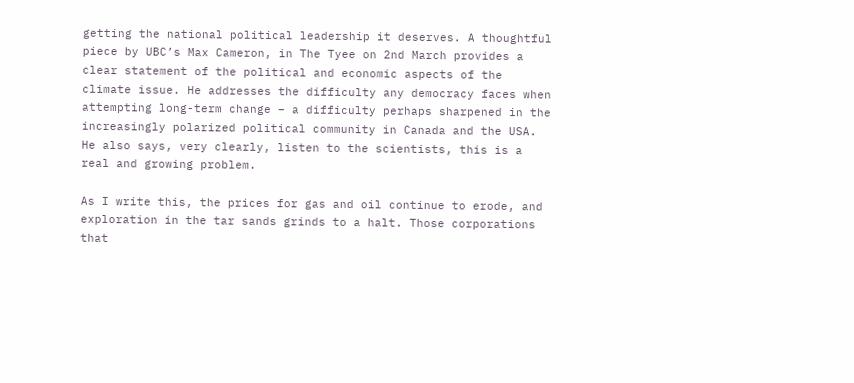getting the national political leadership it deserves. A thoughtful piece by UBC’s Max Cameron, in The Tyee on 2nd March provides a clear statement of the political and economic aspects of the climate issue. He addresses the difficulty any democracy faces when attempting long-term change – a difficulty perhaps sharpened in the increasingly polarized political community in Canada and the USA. He also says, very clearly, listen to the scientists, this is a real and growing problem.

As I write this, the prices for gas and oil continue to erode, and exploration in the tar sands grinds to a halt. Those corporations that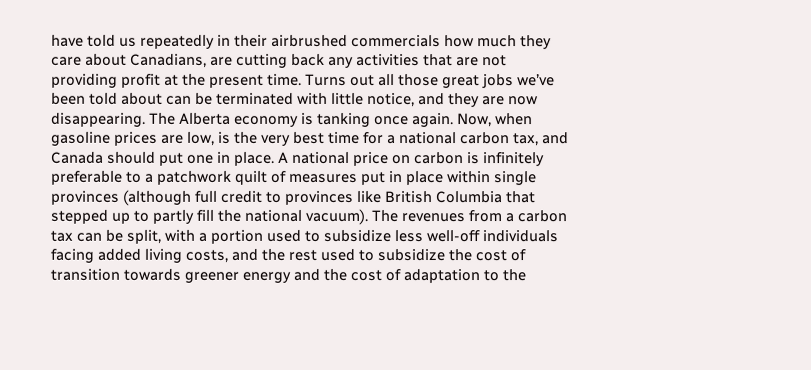have told us repeatedly in their airbrushed commercials how much they care about Canadians, are cutting back any activities that are not providing profit at the present time. Turns out all those great jobs we’ve been told about can be terminated with little notice, and they are now disappearing. The Alberta economy is tanking once again. Now, when gasoline prices are low, is the very best time for a national carbon tax, and Canada should put one in place. A national price on carbon is infinitely preferable to a patchwork quilt of measures put in place within single provinces (although full credit to provinces like British Columbia that stepped up to partly fill the national vacuum). The revenues from a carbon tax can be split, with a portion used to subsidize less well-off individuals facing added living costs, and the rest used to subsidize the cost of transition towards greener energy and the cost of adaptation to the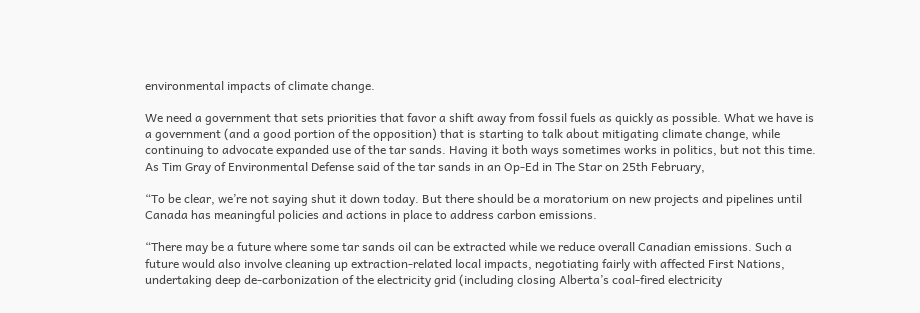environmental impacts of climate change.

We need a government that sets priorities that favor a shift away from fossil fuels as quickly as possible. What we have is a government (and a good portion of the opposition) that is starting to talk about mitigating climate change, while continuing to advocate expanded use of the tar sands. Having it both ways sometimes works in politics, but not this time. As Tim Gray of Environmental Defense said of the tar sands in an Op-Ed in The Star on 25th February,

“To be clear, we’re not saying shut it down today. But there should be a moratorium on new projects and pipelines until Canada has meaningful policies and actions in place to address carbon emissions.

“There may be a future where some tar sands oil can be extracted while we reduce overall Canadian emissions. Such a future would also involve cleaning up extraction-related local impacts, negotiating fairly with affected First Nations, undertaking deep de-carbonization of the electricity grid (including closing Alberta’s coal-fired electricity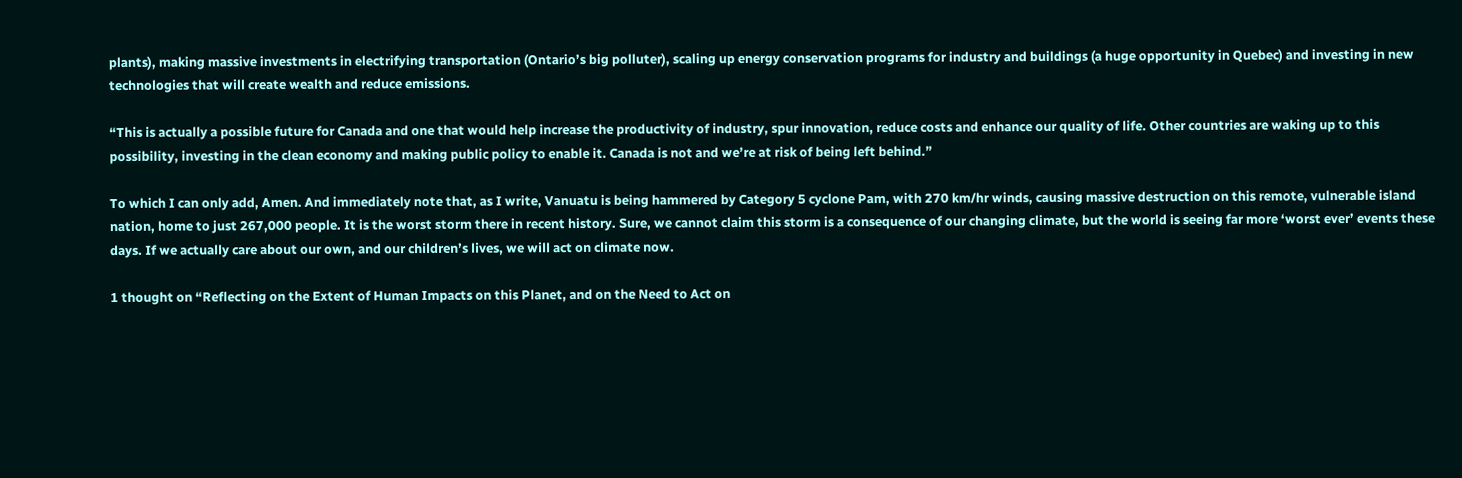plants), making massive investments in electrifying transportation (Ontario’s big polluter), scaling up energy conservation programs for industry and buildings (a huge opportunity in Quebec) and investing in new technologies that will create wealth and reduce emissions.

“This is actually a possible future for Canada and one that would help increase the productivity of industry, spur innovation, reduce costs and enhance our quality of life. Other countries are waking up to this possibility, investing in the clean economy and making public policy to enable it. Canada is not and we’re at risk of being left behind.”

To which I can only add, Amen. And immediately note that, as I write, Vanuatu is being hammered by Category 5 cyclone Pam, with 270 km/hr winds, causing massive destruction on this remote, vulnerable island nation, home to just 267,000 people. It is the worst storm there in recent history. Sure, we cannot claim this storm is a consequence of our changing climate, but the world is seeing far more ‘worst ever’ events these days. If we actually care about our own, and our children’s lives, we will act on climate now.

1 thought on “Reflecting on the Extent of Human Impacts on this Planet, and on the Need to Act on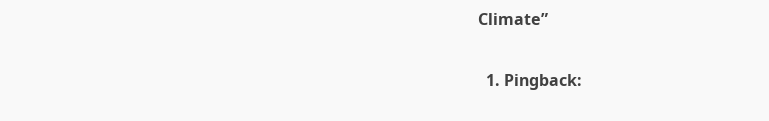Climate”

  1. Pingback: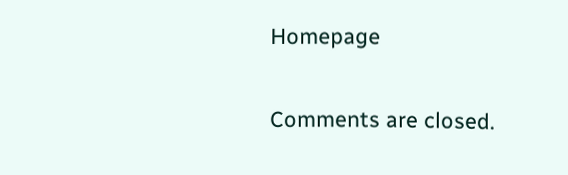Homepage

Comments are closed.